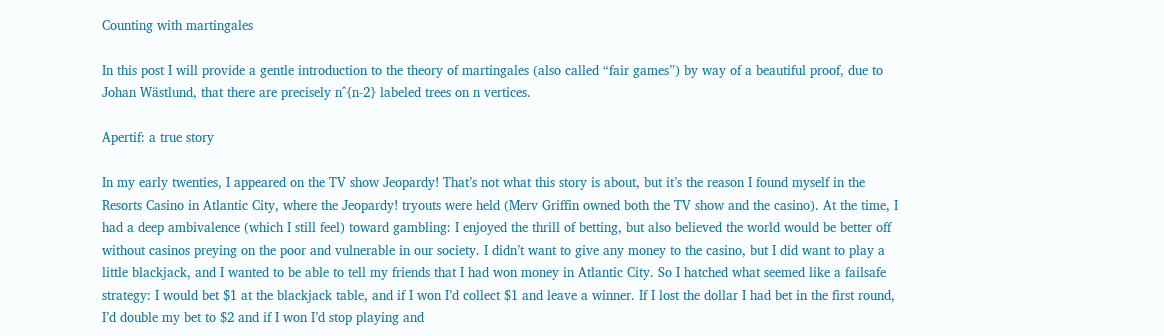Counting with martingales

In this post I will provide a gentle introduction to the theory of martingales (also called “fair games”) by way of a beautiful proof, due to Johan Wästlund, that there are precisely n^{n-2} labeled trees on n vertices.

Apertif: a true story

In my early twenties, I appeared on the TV show Jeopardy! That’s not what this story is about, but it’s the reason I found myself in the Resorts Casino in Atlantic City, where the Jeopardy! tryouts were held (Merv Griffin owned both the TV show and the casino). At the time, I had a deep ambivalence (which I still feel) toward gambling: I enjoyed the thrill of betting, but also believed the world would be better off without casinos preying on the poor and vulnerable in our society. I didn’t want to give any money to the casino, but I did want to play a little blackjack, and I wanted to be able to tell my friends that I had won money in Atlantic City. So I hatched what seemed like a failsafe strategy: I would bet $1 at the blackjack table, and if I won I’d collect $1 and leave a winner. If I lost the dollar I had bet in the first round, I’d double my bet to $2 and if I won I’d stop playing and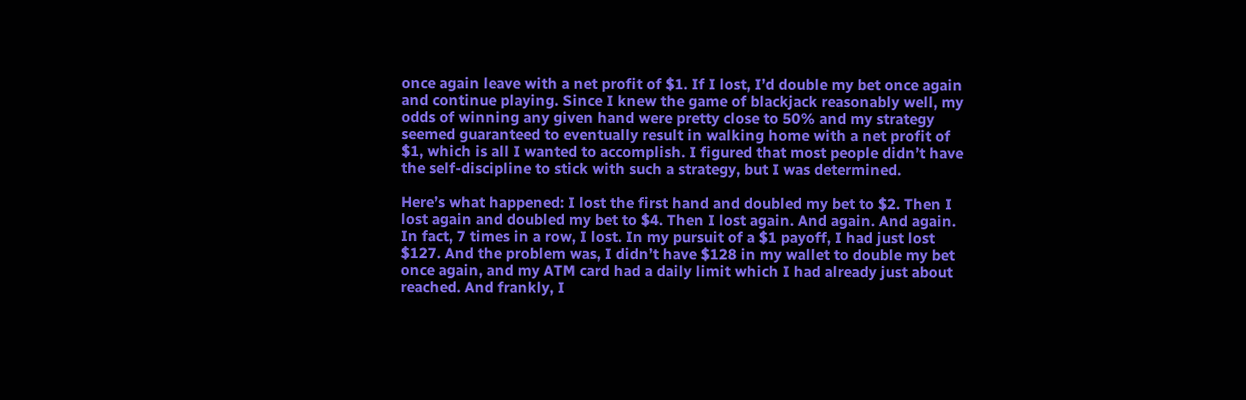once again leave with a net profit of $1. If I lost, I’d double my bet once again and continue playing. Since I knew the game of blackjack reasonably well, my odds of winning any given hand were pretty close to 50% and my strategy seemed guaranteed to eventually result in walking home with a net profit of $1, which is all I wanted to accomplish. I figured that most people didn’t have the self-discipline to stick with such a strategy, but I was determined.

Here’s what happened: I lost the first hand and doubled my bet to $2. Then I lost again and doubled my bet to $4. Then I lost again. And again. And again. In fact, 7 times in a row, I lost. In my pursuit of a $1 payoff, I had just lost $127. And the problem was, I didn’t have $128 in my wallet to double my bet once again, and my ATM card had a daily limit which I had already just about reached. And frankly, I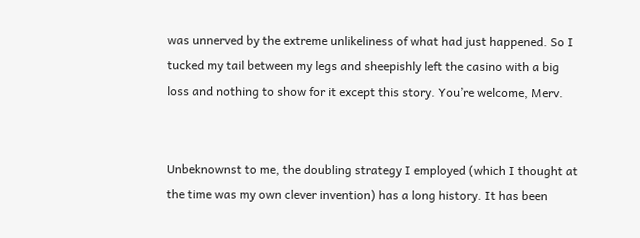was unnerved by the extreme unlikeliness of what had just happened. So I tucked my tail between my legs and sheepishly left the casino with a big loss and nothing to show for it except this story. You’re welcome, Merv.


Unbeknownst to me, the doubling strategy I employed (which I thought at the time was my own clever invention) has a long history. It has been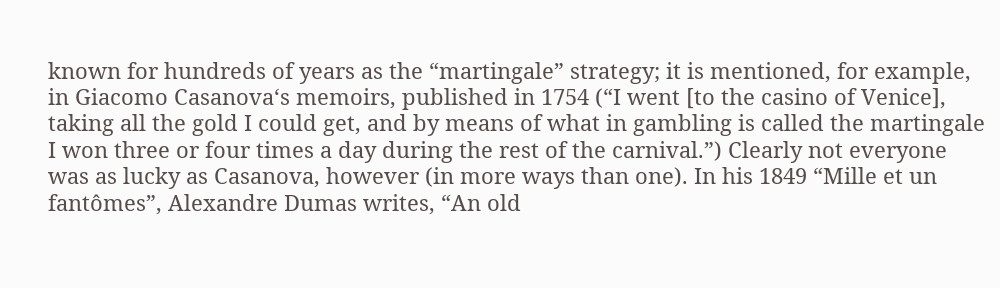known for hundreds of years as the “martingale” strategy; it is mentioned, for example, in Giacomo Casanova‘s memoirs, published in 1754 (“I went [to the casino of Venice], taking all the gold I could get, and by means of what in gambling is called the martingale I won three or four times a day during the rest of the carnival.”) Clearly not everyone was as lucky as Casanova, however (in more ways than one). In his 1849 “Mille et un fantômes”, Alexandre Dumas writes, “An old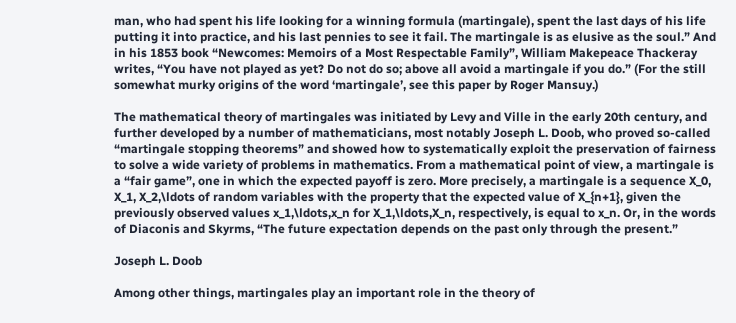man, who had spent his life looking for a winning formula (martingale), spent the last days of his life putting it into practice, and his last pennies to see it fail. The martingale is as elusive as the soul.” And in his 1853 book “Newcomes: Memoirs of a Most Respectable Family”, William Makepeace Thackeray writes, “You have not played as yet? Do not do so; above all avoid a martingale if you do.” (For the still somewhat murky origins of the word ‘martingale’, see this paper by Roger Mansuy.)

The mathematical theory of martingales was initiated by Levy and Ville in the early 20th century, and further developed by a number of mathematicians, most notably Joseph L. Doob, who proved so-called “martingale stopping theorems” and showed how to systematically exploit the preservation of fairness to solve a wide variety of problems in mathematics. From a mathematical point of view, a martingale is a “fair game”, one in which the expected payoff is zero. More precisely, a martingale is a sequence X_0, X_1, X_2,\ldots of random variables with the property that the expected value of X_{n+1}, given the previously observed values x_1,\ldots,x_n for X_1,\ldots,X_n, respectively, is equal to x_n. Or, in the words of Diaconis and Skyrms, “The future expectation depends on the past only through the present.”

Joseph L. Doob

Among other things, martingales play an important role in the theory of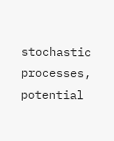stochastic processes, potential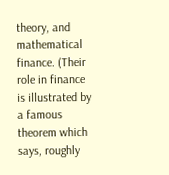theory, and mathematical finance. (Their role in finance is illustrated by a famous theorem which says, roughly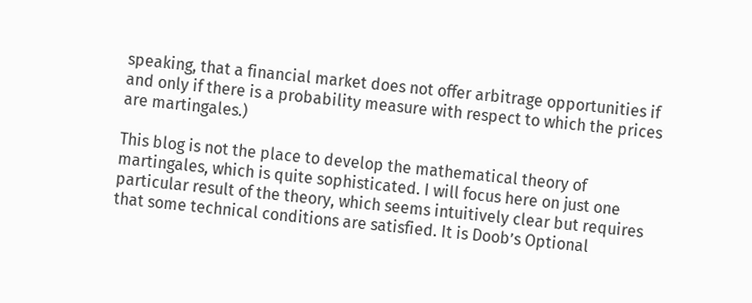speaking, that a financial market does not offer arbitrage opportunities if and only if there is a probability measure with respect to which the prices are martingales.)

This blog is not the place to develop the mathematical theory of martingales, which is quite sophisticated. I will focus here on just one particular result of the theory, which seems intuitively clear but requires that some technical conditions are satisfied. It is Doob’s Optional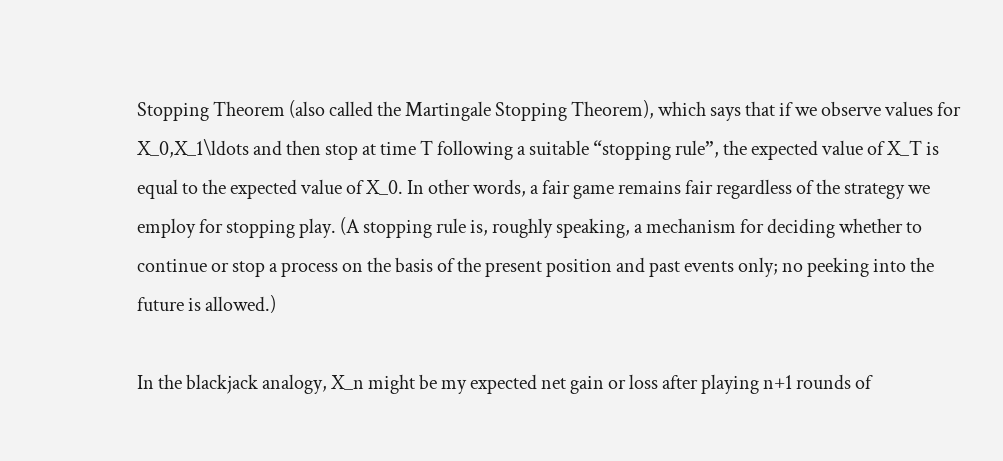Stopping Theorem (also called the Martingale Stopping Theorem), which says that if we observe values for X_0,X_1\ldots and then stop at time T following a suitable “stopping rule”, the expected value of X_T is equal to the expected value of X_0. In other words, a fair game remains fair regardless of the strategy we employ for stopping play. (A stopping rule is, roughly speaking, a mechanism for deciding whether to continue or stop a process on the basis of the present position and past events only; no peeking into the future is allowed.)

In the blackjack analogy, X_n might be my expected net gain or loss after playing n+1 rounds of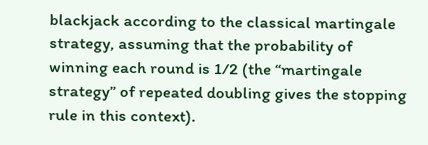blackjack according to the classical martingale strategy, assuming that the probability of winning each round is 1/2 (the “martingale strategy” of repeated doubling gives the stopping rule in this context).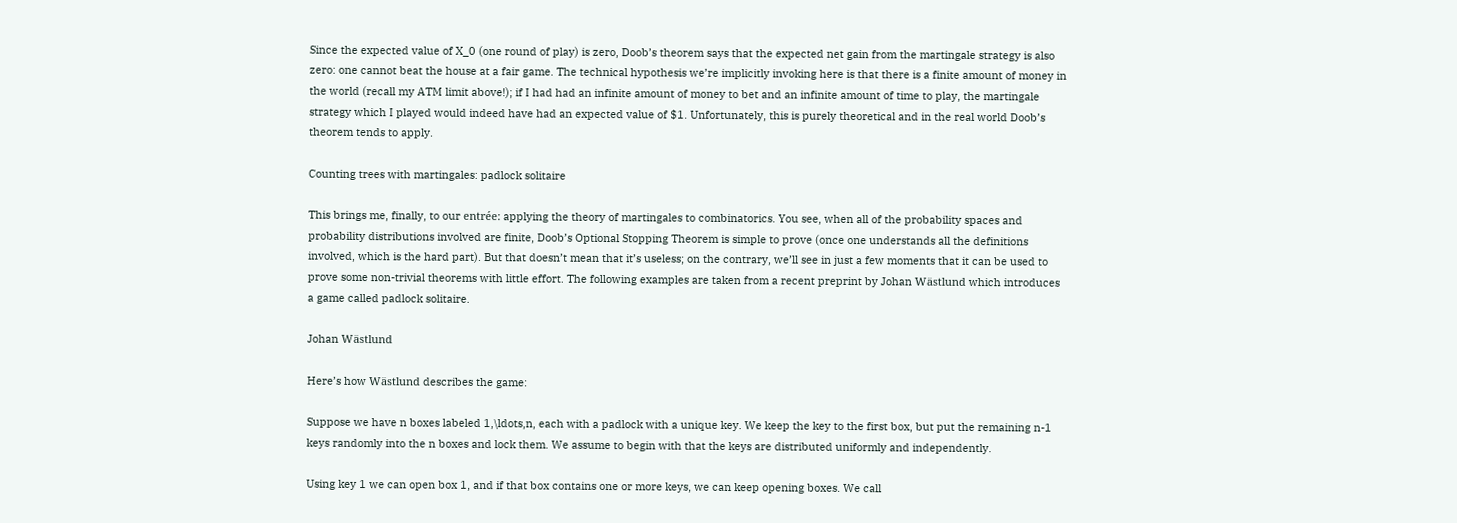Since the expected value of X_0 (one round of play) is zero, Doob’s theorem says that the expected net gain from the martingale strategy is also zero: one cannot beat the house at a fair game. The technical hypothesis we’re implicitly invoking here is that there is a finite amount of money in the world (recall my ATM limit above!); if I had had an infinite amount of money to bet and an infinite amount of time to play, the martingale strategy which I played would indeed have had an expected value of $1. Unfortunately, this is purely theoretical and in the real world Doob’s theorem tends to apply.

Counting trees with martingales: padlock solitaire

This brings me, finally, to our entrée: applying the theory of martingales to combinatorics. You see, when all of the probability spaces and probability distributions involved are finite, Doob’s Optional Stopping Theorem is simple to prove (once one understands all the definitions involved, which is the hard part). But that doesn’t mean that it’s useless; on the contrary, we’ll see in just a few moments that it can be used to prove some non-trivial theorems with little effort. The following examples are taken from a recent preprint by Johan Wästlund which introduces a game called padlock solitaire.

Johan Wästlund

Here’s how Wästlund describes the game:

Suppose we have n boxes labeled 1,\ldots,n, each with a padlock with a unique key. We keep the key to the first box, but put the remaining n-1 keys randomly into the n boxes and lock them. We assume to begin with that the keys are distributed uniformly and independently.

Using key 1 we can open box 1, and if that box contains one or more keys, we can keep opening boxes. We call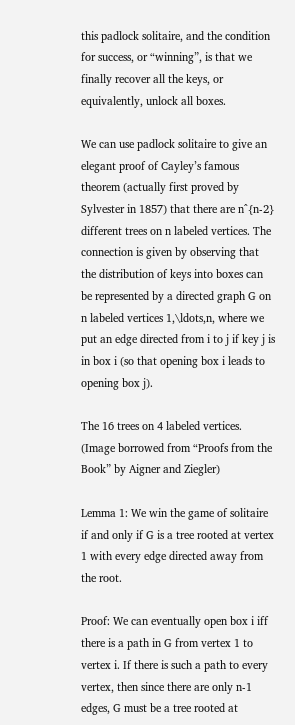this padlock solitaire, and the condition for success, or “winning”, is that we finally recover all the keys, or equivalently, unlock all boxes.

We can use padlock solitaire to give an elegant proof of Cayley’s famous theorem (actually first proved by Sylvester in 1857) that there are n^{n-2} different trees on n labeled vertices. The connection is given by observing that the distribution of keys into boxes can be represented by a directed graph G on n labeled vertices 1,\ldots,n, where we put an edge directed from i to j if key j is in box i (so that opening box i leads to opening box j).

The 16 trees on 4 labeled vertices. (Image borrowed from “Proofs from the Book” by Aigner and Ziegler)

Lemma 1: We win the game of solitaire if and only if G is a tree rooted at vertex 1 with every edge directed away from the root.

Proof: We can eventually open box i iff there is a path in G from vertex 1 to vertex i. If there is such a path to every vertex, then since there are only n-1 edges, G must be a tree rooted at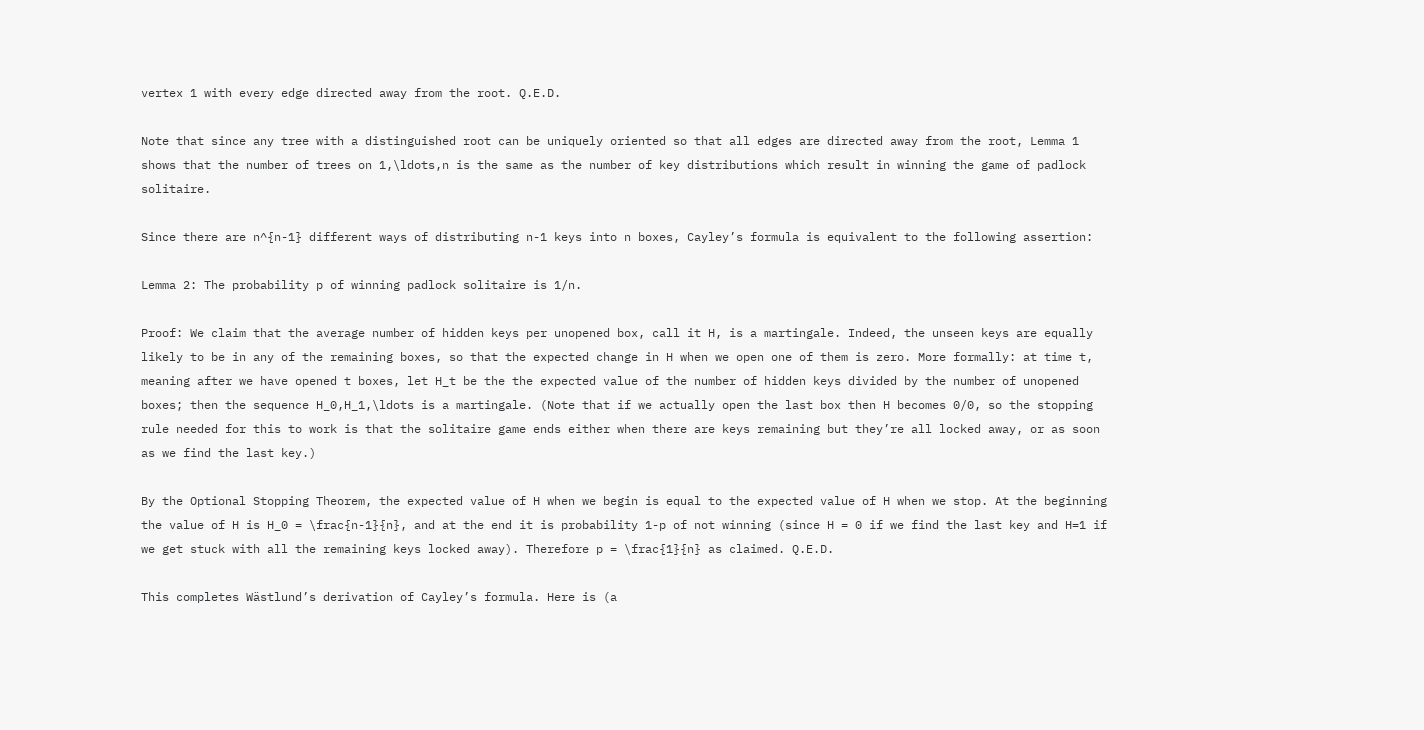vertex 1 with every edge directed away from the root. Q.E.D.

Note that since any tree with a distinguished root can be uniquely oriented so that all edges are directed away from the root, Lemma 1 shows that the number of trees on 1,\ldots,n is the same as the number of key distributions which result in winning the game of padlock solitaire.

Since there are n^{n-1} different ways of distributing n-1 keys into n boxes, Cayley’s formula is equivalent to the following assertion:

Lemma 2: The probability p of winning padlock solitaire is 1/n.

Proof: We claim that the average number of hidden keys per unopened box, call it H, is a martingale. Indeed, the unseen keys are equally likely to be in any of the remaining boxes, so that the expected change in H when we open one of them is zero. More formally: at time t, meaning after we have opened t boxes, let H_t be the the expected value of the number of hidden keys divided by the number of unopened boxes; then the sequence H_0,H_1,\ldots is a martingale. (Note that if we actually open the last box then H becomes 0/0, so the stopping rule needed for this to work is that the solitaire game ends either when there are keys remaining but they’re all locked away, or as soon as we find the last key.)

By the Optional Stopping Theorem, the expected value of H when we begin is equal to the expected value of H when we stop. At the beginning the value of H is H_0 = \frac{n-1}{n}, and at the end it is probability 1-p of not winning (since H = 0 if we find the last key and H=1 if we get stuck with all the remaining keys locked away). Therefore p = \frac{1}{n} as claimed. Q.E.D.

This completes Wästlund’s derivation of Cayley’s formula. Here is (a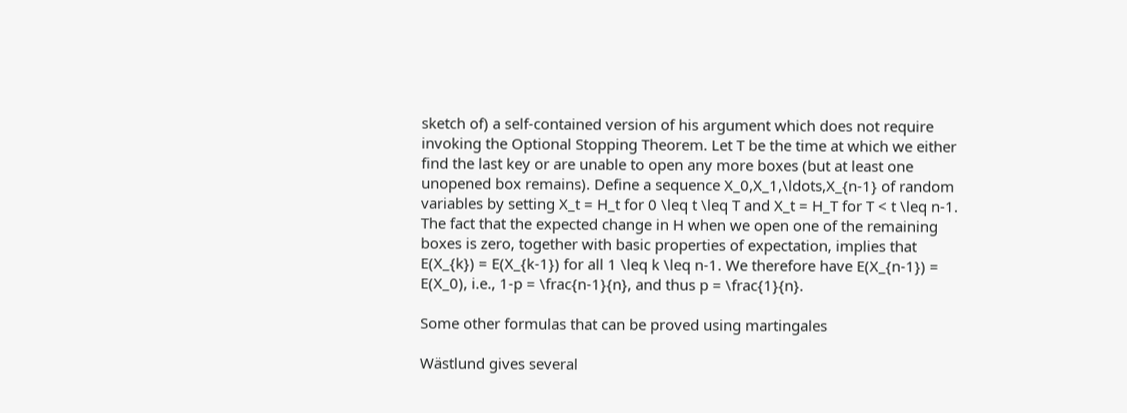sketch of) a self-contained version of his argument which does not require invoking the Optional Stopping Theorem. Let T be the time at which we either find the last key or are unable to open any more boxes (but at least one unopened box remains). Define a sequence X_0,X_1,\ldots,X_{n-1} of random variables by setting X_t = H_t for 0 \leq t \leq T and X_t = H_T for T < t \leq n-1. The fact that the expected change in H when we open one of the remaining boxes is zero, together with basic properties of expectation, implies that E(X_{k}) = E(X_{k-1}) for all 1 \leq k \leq n-1. We therefore have E(X_{n-1}) = E(X_0), i.e., 1-p = \frac{n-1}{n}, and thus p = \frac{1}{n}.

Some other formulas that can be proved using martingales

Wästlund gives several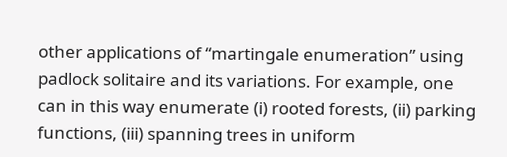other applications of “martingale enumeration” using padlock solitaire and its variations. For example, one can in this way enumerate (i) rooted forests, (ii) parking functions, (iii) spanning trees in uniform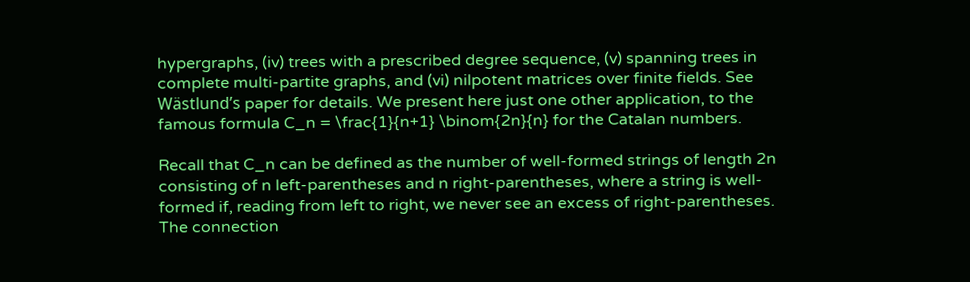hypergraphs, (iv) trees with a prescribed degree sequence, (v) spanning trees in complete multi-partite graphs, and (vi) nilpotent matrices over finite fields. See Wästlund’s paper for details. We present here just one other application, to the famous formula C_n = \frac{1}{n+1} \binom{2n}{n} for the Catalan numbers.

Recall that C_n can be defined as the number of well-formed strings of length 2n consisting of n left-parentheses and n right-parentheses, where a string is well-formed if, reading from left to right, we never see an excess of right-parentheses. The connection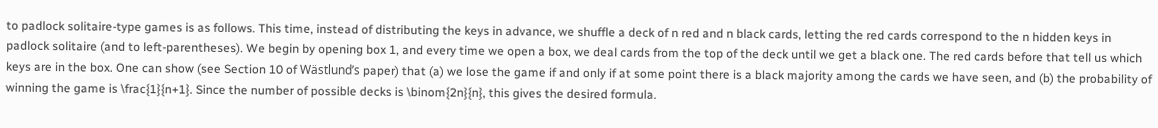to padlock solitaire-type games is as follows. This time, instead of distributing the keys in advance, we shuffle a deck of n red and n black cards, letting the red cards correspond to the n hidden keys in padlock solitaire (and to left-parentheses). We begin by opening box 1, and every time we open a box, we deal cards from the top of the deck until we get a black one. The red cards before that tell us which keys are in the box. One can show (see Section 10 of Wästlund’s paper) that (a) we lose the game if and only if at some point there is a black majority among the cards we have seen, and (b) the probability of winning the game is \frac{1}{n+1}. Since the number of possible decks is \binom{2n}{n}, this gives the desired formula.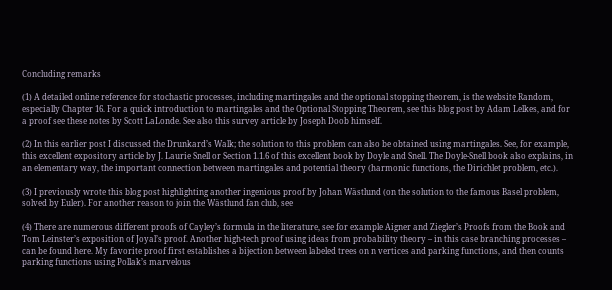Concluding remarks

(1) A detailed online reference for stochastic processes, including martingales and the optional stopping theorem, is the website Random, especially Chapter 16. For a quick introduction to martingales and the Optional Stopping Theorem, see this blog post by Adam Lelkes, and for a proof see these notes by Scott LaLonde. See also this survey article by Joseph Doob himself.

(2) In this earlier post I discussed the Drunkard’s Walk; the solution to this problem can also be obtained using martingales. See, for example, this excellent expository article by J. Laurie Snell or Section 1.1.6 of this excellent book by Doyle and Snell. The Doyle-Snell book also explains, in an elementary way, the important connection between martingales and potential theory (harmonic functions, the Dirichlet problem, etc.).

(3) I previously wrote this blog post highlighting another ingenious proof by Johan Wästlund (on the solution to the famous Basel problem, solved by Euler). For another reason to join the Wästlund fan club, see

(4) There are numerous different proofs of Cayley’s formula in the literature, see for example Aigner and Ziegler’s Proofs from the Book and Tom Leinster’s exposition of Joyal’s proof. Another high-tech proof using ideas from probability theory – in this case branching processes – can be found here. My favorite proof first establishes a bijection between labeled trees on n vertices and parking functions, and then counts parking functions using Pollak’s marvelous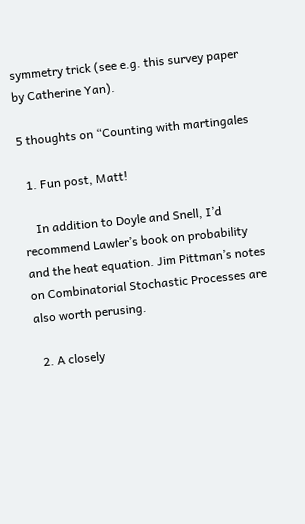symmetry trick (see e.g. this survey paper by Catherine Yan).

5 thoughts on “Counting with martingales

  1. Fun post, Matt!

    In addition to Doyle and Snell, I’d recommend Lawler’s book on probability and the heat equation. Jim Pittman’s notes on Combinatorial Stochastic Processes are also worth perusing.

  2. A closely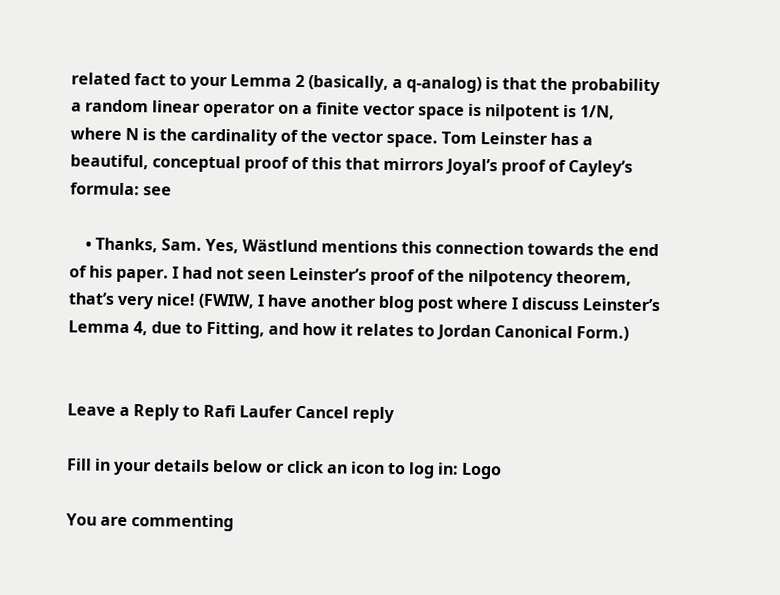related fact to your Lemma 2 (basically, a q-analog) is that the probability a random linear operator on a finite vector space is nilpotent is 1/N, where N is the cardinality of the vector space. Tom Leinster has a beautiful, conceptual proof of this that mirrors Joyal’s proof of Cayley’s formula: see

    • Thanks, Sam. Yes, Wästlund mentions this connection towards the end of his paper. I had not seen Leinster’s proof of the nilpotency theorem, that’s very nice! (FWIW, I have another blog post where I discuss Leinster’s Lemma 4, due to Fitting, and how it relates to Jordan Canonical Form.)


Leave a Reply to Rafi Laufer Cancel reply

Fill in your details below or click an icon to log in: Logo

You are commenting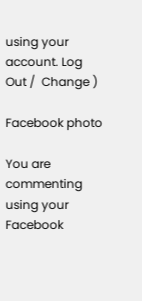using your account. Log Out /  Change )

Facebook photo

You are commenting using your Facebook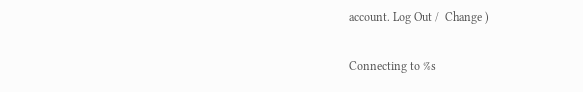account. Log Out /  Change )

Connecting to %s